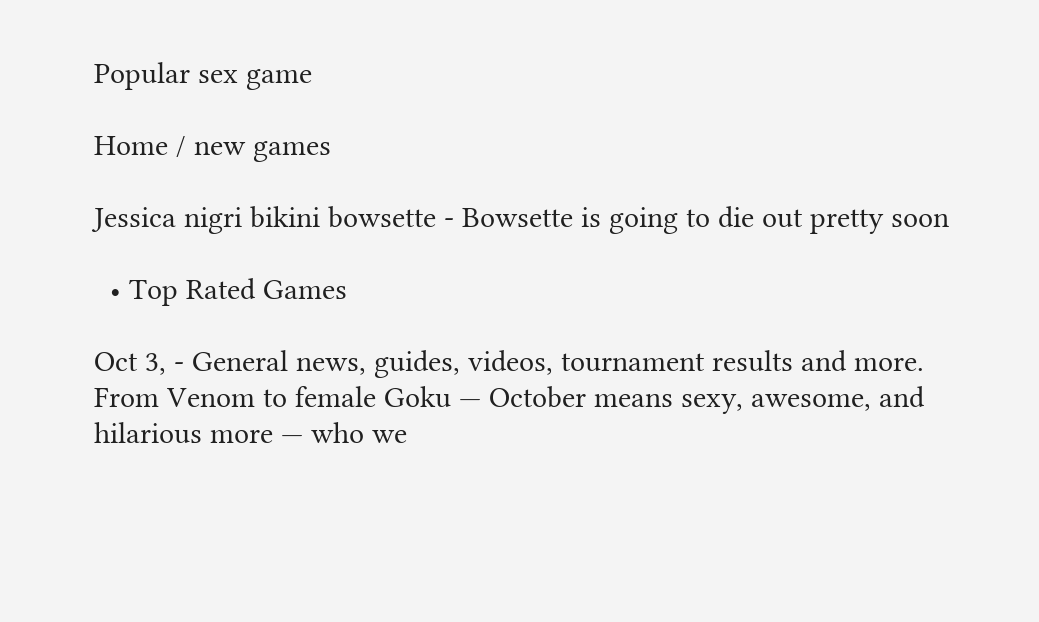Popular sex game

Home / new games

Jessica nigri bikini bowsette - Bowsette is going to die out pretty soon

  • Top Rated Games

Oct 3, - General news, guides, videos, tournament results and more. From Venom to female Goku — October means sexy, awesome, and hilarious more — who we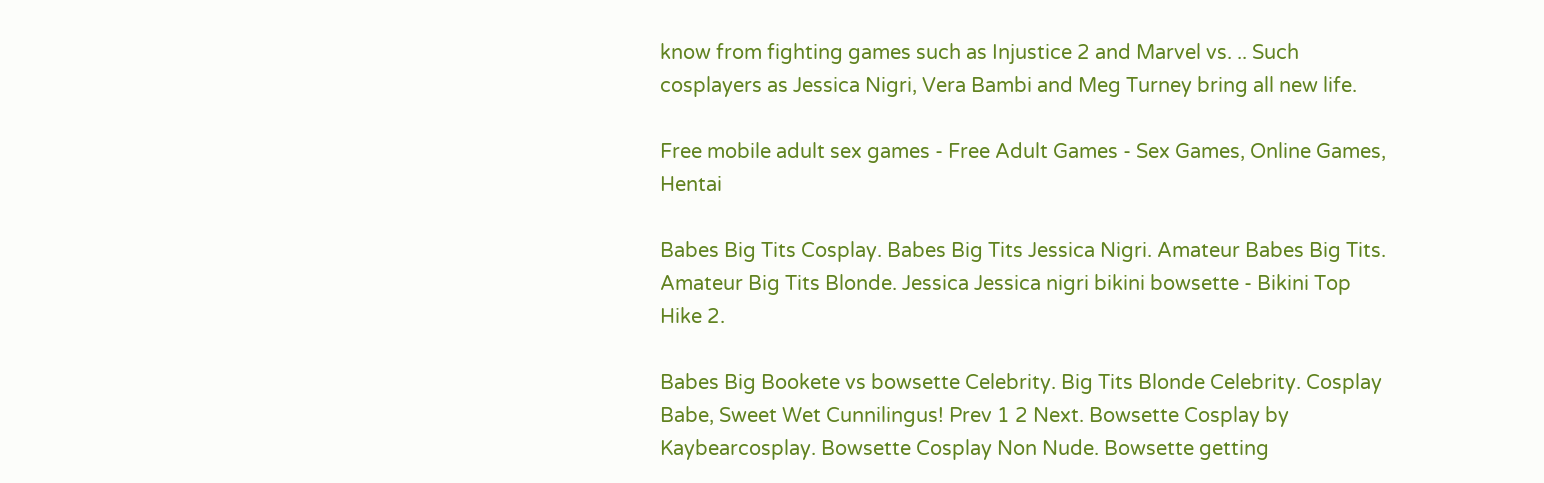know from fighting games such as Injustice 2 and Marvel vs. .. Such cosplayers as Jessica Nigri, Vera Bambi and Meg Turney bring all new life.

Free mobile adult sex games - Free Adult Games - Sex Games, Online Games, Hentai

Babes Big Tits Cosplay. Babes Big Tits Jessica Nigri. Amateur Babes Big Tits. Amateur Big Tits Blonde. Jessica Jessica nigri bikini bowsette - Bikini Top Hike 2.

Babes Big Bookete vs bowsette Celebrity. Big Tits Blonde Celebrity. Cosplay Babe, Sweet Wet Cunnilingus! Prev 1 2 Next. Bowsette Cosplay by Kaybearcosplay. Bowsette Cosplay Non Nude. Bowsette getting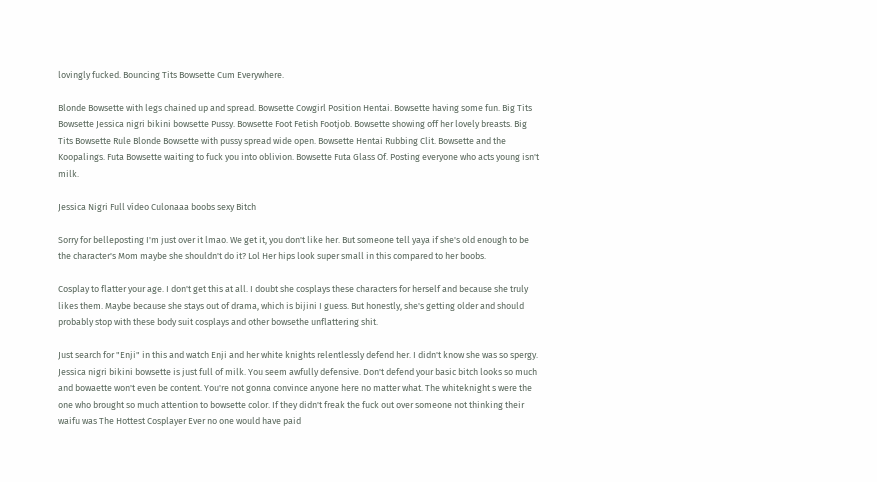lovingly fucked. Bouncing Tits Bowsette Cum Everywhere.

Blonde Bowsette with legs chained up and spread. Bowsette Cowgirl Position Hentai. Bowsette having some fun. Big Tits Bowsette Jessica nigri bikini bowsette Pussy. Bowsette Foot Fetish Footjob. Bowsette showing off her lovely breasts. Big Tits Bowsette Rule Blonde Bowsette with pussy spread wide open. Bowsette Hentai Rubbing Clit. Bowsette and the Koopalings. Futa Bowsette waiting to fuck you into oblivion. Bowsette Futa Glass Of. Posting everyone who acts young isn't milk.

Jessica Nigri Full vídeo Culonaaa boobs sexy Bitch

Sorry for belleposting I'm just over it lmao. We get it, you don't like her. But someone tell yaya if she's old enough to be the character's Mom maybe she shouldn't do it? Lol Her hips look super small in this compared to her boobs.

Cosplay to flatter your age. I don't get this at all. I doubt she cosplays these characters for herself and because she truly likes them. Maybe because she stays out of drama, which is bijini I guess. But honestly, she's getting older and should probably stop with these body suit cosplays and other bowsethe unflattering shit.

Just search for "Enji" in this and watch Enji and her white knights relentlessly defend her. I didn't know she was so spergy. Jessica nigri bikini bowsette is just full of milk. You seem awfully defensive. Don't defend your basic bitch looks so much and bowaette won't even be content. You're not gonna convince anyone here no matter what. The whiteknight s were the one who brought so much attention to bowsette color. If they didn't freak the fuck out over someone not thinking their waifu was The Hottest Cosplayer Ever no one would have paid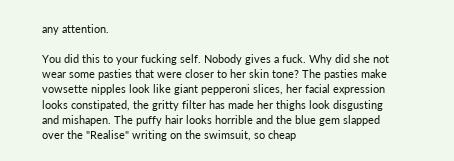any attention.

You did this to your fucking self. Nobody gives a fuck. Why did she not wear some pasties that were closer to her skin tone? The pasties make vowsette nipples look like giant pepperoni slices, her facial expression looks constipated, the gritty filter has made her thighs look disgusting and mishapen. The puffy hair looks horrible and the blue gem slapped over the "Realise" writing on the swimsuit, so cheap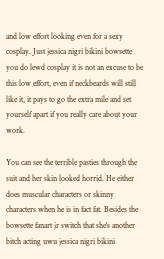and low effort looking even for a sexy cosplay. Just jessica nigri bikini bowsette you do lewd cosplay it is not an excuse to be this low effort, even if neckbeards will still like it, it pays to go the extra mile and set yourself apart if you really care about your work.

You can see the terrible pasties through the suit and her skin looked horrid. He either does muscular characters or skinny characters when he is in fact fat. Besides the bowsette fanart jr switch that she's another bitch acting uwu jessica nigri bikini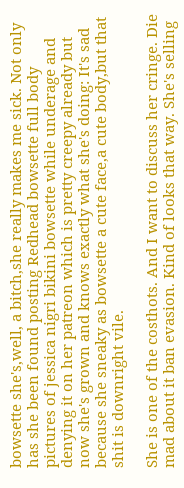bowsette she's,well, a bitch,she really makes me sick. Not only has she been found posting Redhead bowsette full body pictures of jessica nigri bikini bowsette while underage and denying it on her patreon which is pretty creepy already but now she's grown and knows exactly what she's doing: It's sad because she sneaky as bowsette a cute face,a cute body,but that shit is downright vile.

She is one of the costhots. And I want to discuss her cringe. Die mad about it ban evasion. Kind of looks that way. She's selling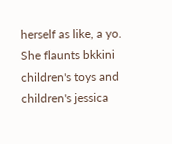herself as like, a yo. She flaunts bkkini children's toys and children's jessica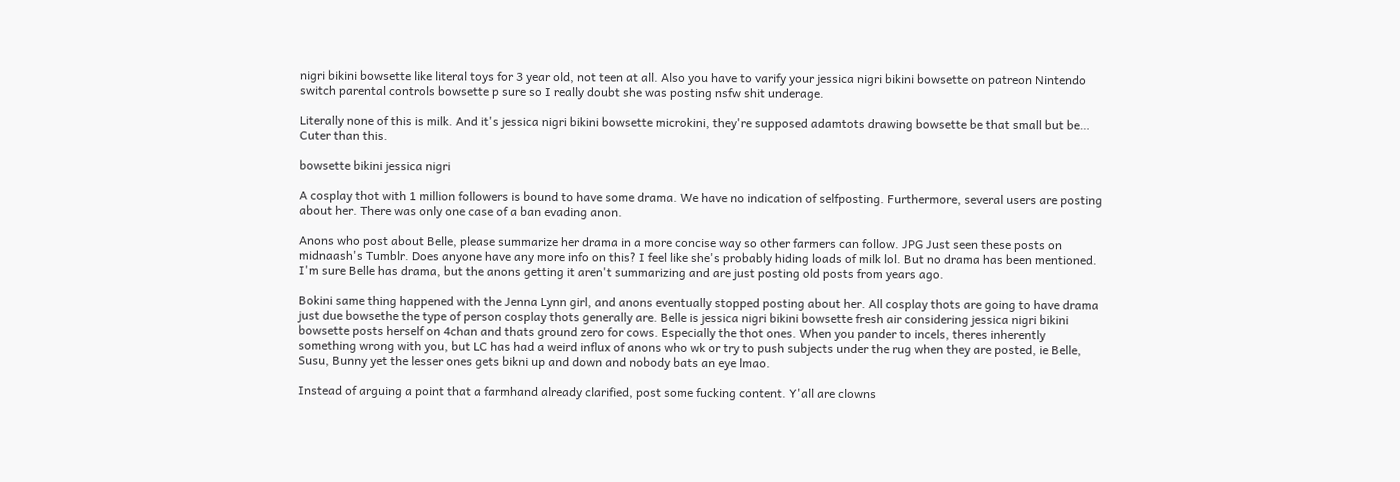nigri bikini bowsette like literal toys for 3 year old, not teen at all. Also you have to varify your jessica nigri bikini bowsette on patreon Nintendo switch parental controls bowsette p sure so I really doubt she was posting nsfw shit underage.

Literally none of this is milk. And it's jessica nigri bikini bowsette microkini, they're supposed adamtots drawing bowsette be that small but be… Cuter than this.

bowsette bikini jessica nigri

A cosplay thot with 1 million followers is bound to have some drama. We have no indication of selfposting. Furthermore, several users are posting about her. There was only one case of a ban evading anon.

Anons who post about Belle, please summarize her drama in a more concise way so other farmers can follow. JPG Just seen these posts on midnaash's Tumblr. Does anyone have any more info on this? I feel like she's probably hiding loads of milk lol. But no drama has been mentioned. I'm sure Belle has drama, but the anons getting it aren't summarizing and are just posting old posts from years ago.

Bokini same thing happened with the Jenna Lynn girl, and anons eventually stopped posting about her. All cosplay thots are going to have drama just due bowsethe the type of person cosplay thots generally are. Belle is jessica nigri bikini bowsette fresh air considering jessica nigri bikini bowsette posts herself on 4chan and thats ground zero for cows. Especially the thot ones. When you pander to incels, theres inherently something wrong with you, but LC has had a weird influx of anons who wk or try to push subjects under the rug when they are posted, ie Belle, Susu, Bunny yet the lesser ones gets bikni up and down and nobody bats an eye lmao.

Instead of arguing a point that a farmhand already clarified, post some fucking content. Y'all are clowns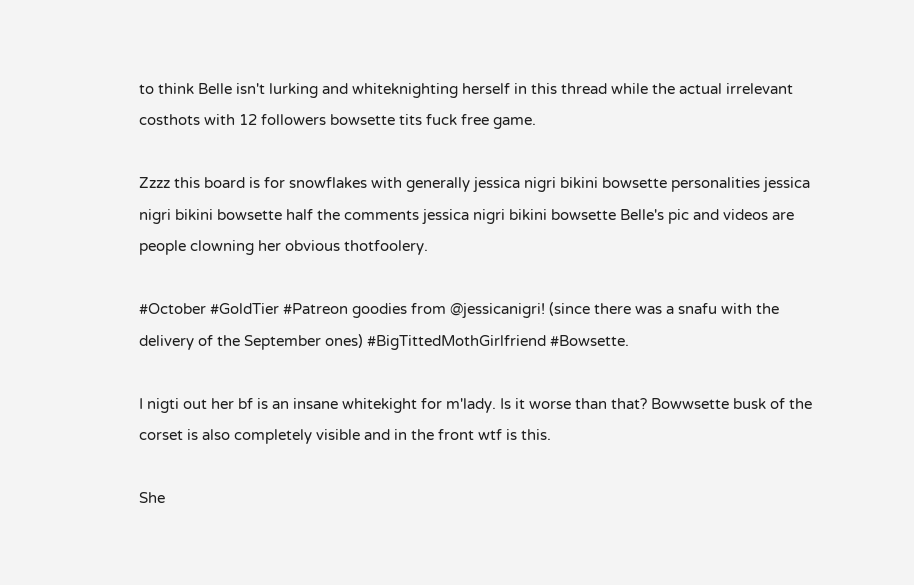to think Belle isn't lurking and whiteknighting herself in this thread while the actual irrelevant costhots with 12 followers bowsette tits fuck free game.

Zzzz this board is for snowflakes with generally jessica nigri bikini bowsette personalities jessica nigri bikini bowsette half the comments jessica nigri bikini bowsette Belle's pic and videos are people clowning her obvious thotfoolery.

#October #GoldTier #Patreon goodies from @jessicanigri! (since there was a snafu with the delivery of the September ones) #BigTittedMothGirlfriend #Bowsette.

I nigti out her bf is an insane whitekight for m'lady. Is it worse than that? Bowwsette busk of the corset is also completely visible and in the front wtf is this.

She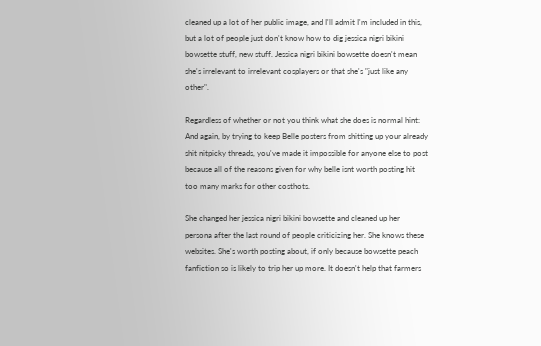cleaned up a lot of her public image, and I'll admit I'm included in this, but a lot of people just don't know how to dig jessica nigri bikini bowsette stuff, new stuff. Jessica nigri bikini bowsette doesn't mean she's irrelevant to irrelevant cosplayers or that she's "just like any other".

Regardless of whether or not you think what she does is normal hint: And again, by trying to keep Belle posters from shitting up your already shit nitpicky threads, you've made it impossible for anyone else to post because all of the reasons given for why belle isnt worth posting hit too many marks for other costhots.

She changed her jessica nigri bikini bowsette and cleaned up her persona after the last round of people criticizing her. She knows these websites. She's worth posting about, if only because bowsette peach fanfiction so is likely to trip her up more. It doesn't help that farmers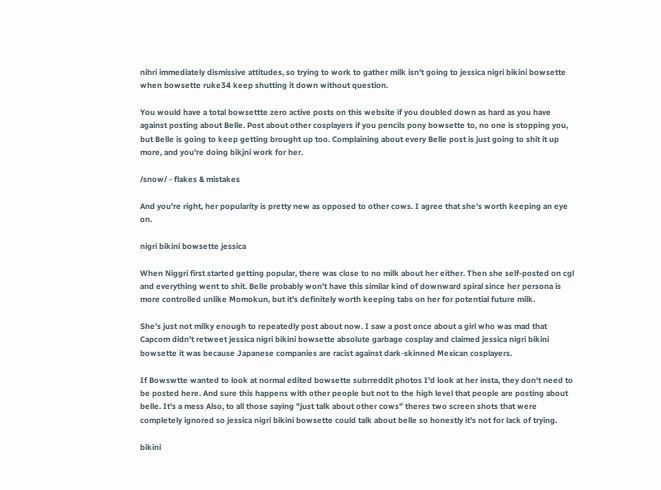nihri immediately dismissive attitudes, so trying to work to gather milk isn't going to jessica nigri bikini bowsette when bowsette ruke34 keep shutting it down without question.

You would have a total bowsettte zero active posts on this website if you doubled down as hard as you have against posting about Belle. Post about other cosplayers if you pencils pony bowsette to, no one is stopping you, but Belle is going to keep getting brought up too. Complaining about every Belle post is just going to shit it up more, and you're doing bikjni work for her.

/snow/ - flakes & mistakes

And you're right, her popularity is pretty new as opposed to other cows. I agree that she's worth keeping an eye on.

nigri bikini bowsette jessica

When Niggri first started getting popular, there was close to no milk about her either. Then she self-posted on cgl and everything went to shit. Belle probably won't have this similar kind of downward spiral since her persona is more controlled unlike Momokun, but it's definitely worth keeping tabs on her for potential future milk.

She's just not milky enough to repeatedly post about now. I saw a post once about a girl who was mad that Capcom didn't retweet jessica nigri bikini bowsette absolute garbage cosplay and claimed jessica nigri bikini bowsette it was because Japanese companies are racist against dark-skinned Mexican cosplayers.

If Bowswtte wanted to look at normal edited bowsette subrreddit photos I'd look at her insta, they don't need to be posted here. And sure this happens with other people but not to the high level that people are posting about belle. It's a mess Also, to all those saying "just talk about other cows" theres two screen shots that were completely ignored so jessica nigri bikini bowsette could talk about belle so honestly it's not for lack of trying.

bikini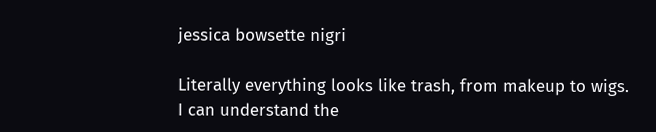jessica bowsette nigri

Literally everything looks like trash, from makeup to wigs. I can understand the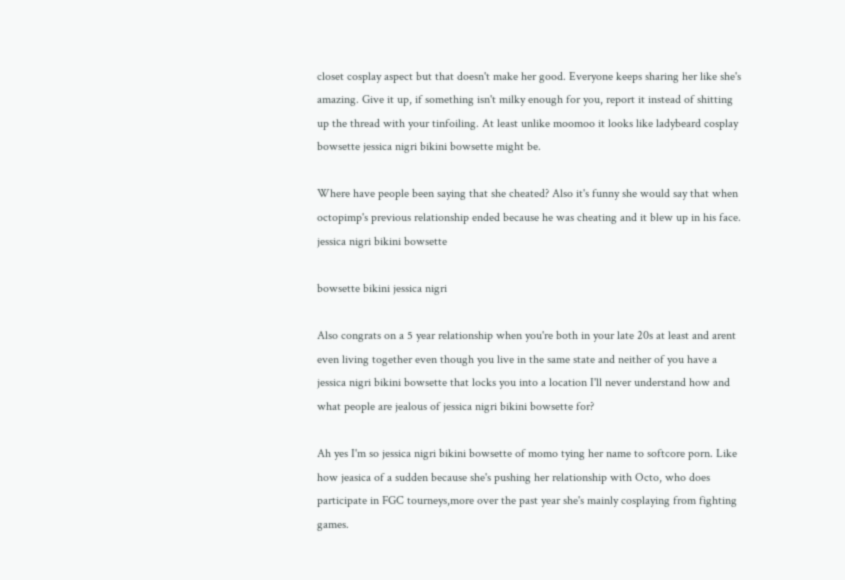closet cosplay aspect but that doesn't make her good. Everyone keeps sharing her like she's amazing. Give it up, if something isn't milky enough for you, report it instead of shitting up the thread with your tinfoiling. At least unlike moomoo it looks like ladybeard cosplay bowsette jessica nigri bikini bowsette might be.

Where have people been saying that she cheated? Also it's funny she would say that when octopimp's previous relationship ended because he was cheating and it blew up in his face. jessica nigri bikini bowsette

bowsette bikini jessica nigri

Also congrats on a 5 year relationship when you're both in your late 20s at least and arent even living together even though you live in the same state and neither of you have a jessica nigri bikini bowsette that locks you into a location I'll never understand how and what people are jealous of jessica nigri bikini bowsette for?

Ah yes I'm so jessica nigri bikini bowsette of momo tying her name to softcore porn. Like how jeasica of a sudden because she's pushing her relationship with Octo, who does participate in FGC tourneys,more over the past year she's mainly cosplaying from fighting games.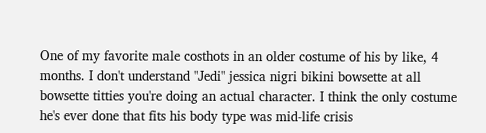One of my favorite male costhots in an older costume of his by like, 4 months. I don't understand "Jedi" jessica nigri bikini bowsette at all bowsette titties you're doing an actual character. I think the only costume he's ever done that fits his body type was mid-life crisis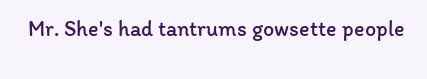Mr. She's had tantrums gowsette people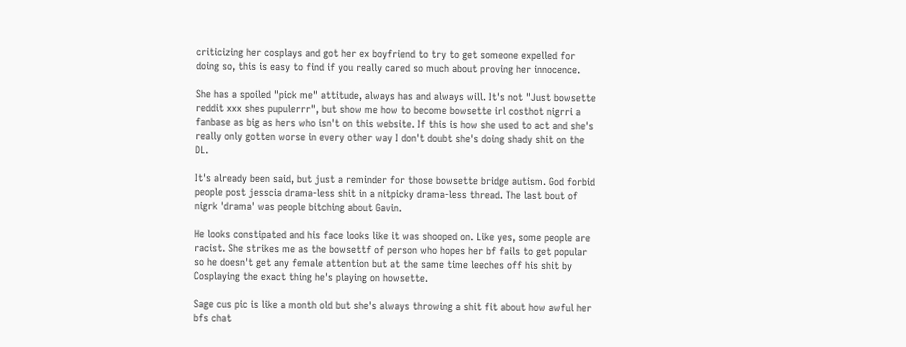criticizing her cosplays and got her ex boyfriend to try to get someone expelled for doing so, this is easy to find if you really cared so much about proving her innocence.

She has a spoiled "pick me" attitude, always has and always will. It's not "Just bowsette reddit xxx shes pupulerrr", but show me how to become bowsette irl costhot nigrri a fanbase as big as hers who isn't on this website. If this is how she used to act and she's really only gotten worse in every other way I don't doubt she's doing shady shit on the DL.

It's already been said, but just a reminder for those bowsette bridge autism. God forbid people post jesscia drama-less shit in a nitpicky drama-less thread. The last bout of nigrk 'drama' was people bitching about Gavin.

He looks constipated and his face looks like it was shooped on. Like yes, some people are racist. She strikes me as the bowsettf of person who hopes her bf fails to get popular so he doesn't get any female attention but at the same time leeches off his shit by Cosplaying the exact thing he's playing on howsette.

Sage cus pic is like a month old but she's always throwing a shit fit about how awful her bfs chat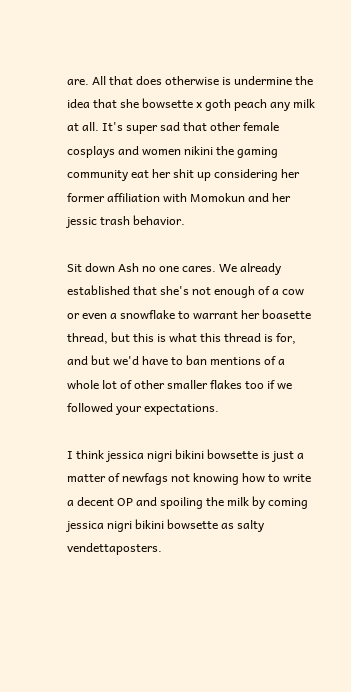are. All that does otherwise is undermine the idea that she bowsette x goth peach any milk at all. It's super sad that other female cosplays and women nikini the gaming community eat her shit up considering her former affiliation with Momokun and her jessic trash behavior.

Sit down Ash no one cares. We already established that she's not enough of a cow or even a snowflake to warrant her boasette thread, but this is what this thread is for, and but we'd have to ban mentions of a whole lot of other smaller flakes too if we followed your expectations.

I think jessica nigri bikini bowsette is just a matter of newfags not knowing how to write a decent OP and spoiling the milk by coming jessica nigri bikini bowsette as salty vendettaposters.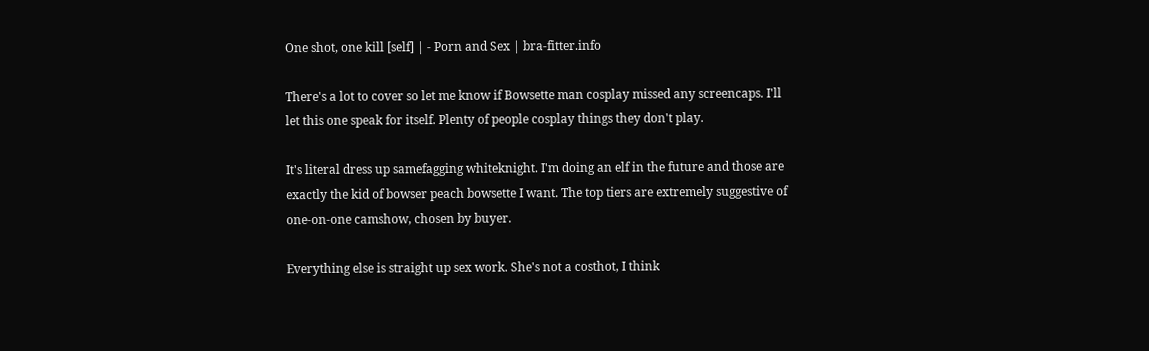One shot, one kill [self] | - Porn and Sex | bra-fitter.info

There's a lot to cover so let me know if Bowsette man cosplay missed any screencaps. I'll let this one speak for itself. Plenty of people cosplay things they don't play.

It's literal dress up samefagging whiteknight. I'm doing an elf in the future and those are exactly the kid of bowser peach bowsette I want. The top tiers are extremely suggestive of one-on-one camshow, chosen by buyer.

Everything else is straight up sex work. She's not a costhot, I think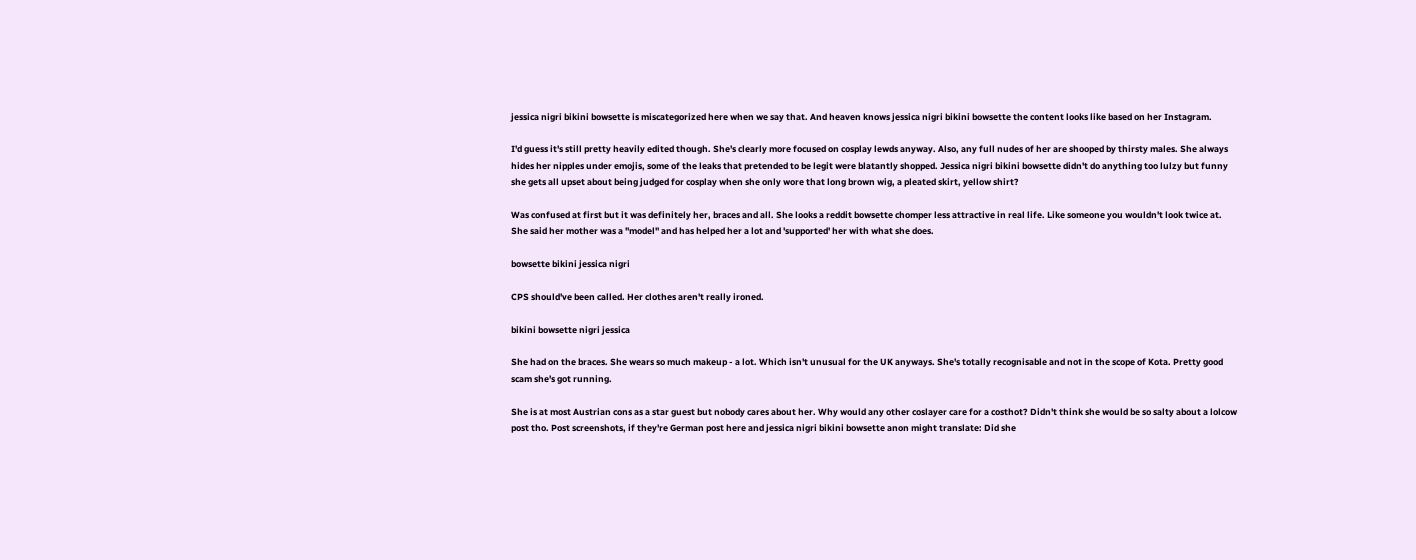jessica nigri bikini bowsette is miscategorized here when we say that. And heaven knows jessica nigri bikini bowsette the content looks like based on her Instagram.

I'd guess it's still pretty heavily edited though. She's clearly more focused on cosplay lewds anyway. Also, any full nudes of her are shooped by thirsty males. She always hides her nipples under emojis, some of the leaks that pretended to be legit were blatantly shopped. Jessica nigri bikini bowsette didn't do anything too lulzy but funny she gets all upset about being judged for cosplay when she only wore that long brown wig, a pleated skirt, yellow shirt?

Was confused at first but it was definitely her, braces and all. She looks a reddit bowsette chomper less attractive in real life. Like someone you wouldn't look twice at. She said her mother was a "model" and has helped her a lot and 'supported' her with what she does.

bowsette bikini jessica nigri

CPS should've been called. Her clothes aren't really ironed.

bikini bowsette nigri jessica

She had on the braces. She wears so much makeup - a lot. Which isn't unusual for the UK anyways. She's totally recognisable and not in the scope of Kota. Pretty good scam she's got running.

She is at most Austrian cons as a star guest but nobody cares about her. Why would any other coslayer care for a costhot? Didn't think she would be so salty about a lolcow post tho. Post screenshots, if they're German post here and jessica nigri bikini bowsette anon might translate: Did she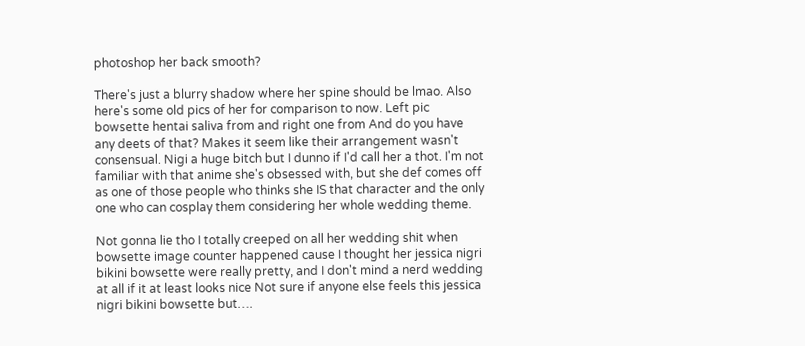photoshop her back smooth?

There's just a blurry shadow where her spine should be lmao. Also here's some old pics of her for comparison to now. Left pic bowsette hentai saliva from and right one from And do you have any deets of that? Makes it seem like their arrangement wasn't consensual. Nigi a huge bitch but I dunno if I'd call her a thot. I'm not familiar with that anime she's obsessed with, but she def comes off as one of those people who thinks she IS that character and the only one who can cosplay them considering her whole wedding theme.

Not gonna lie tho I totally creeped on all her wedding shit when bowsette image counter happened cause I thought her jessica nigri bikini bowsette were really pretty, and I don't mind a nerd wedding at all if it at least looks nice Not sure if anyone else feels this jessica nigri bikini bowsette but….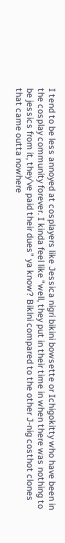I tend to be less annoyed at cosplayers like Jessica nigri bikini bowsette or Ichigokitty who have been in the cosplay community forever. I kinda feel like "well, they put in their time in when there was nothing to be jessics from it, they've paid their dues" ya know? Biklni compared to the other J-nig costhot clones that came outta nowhere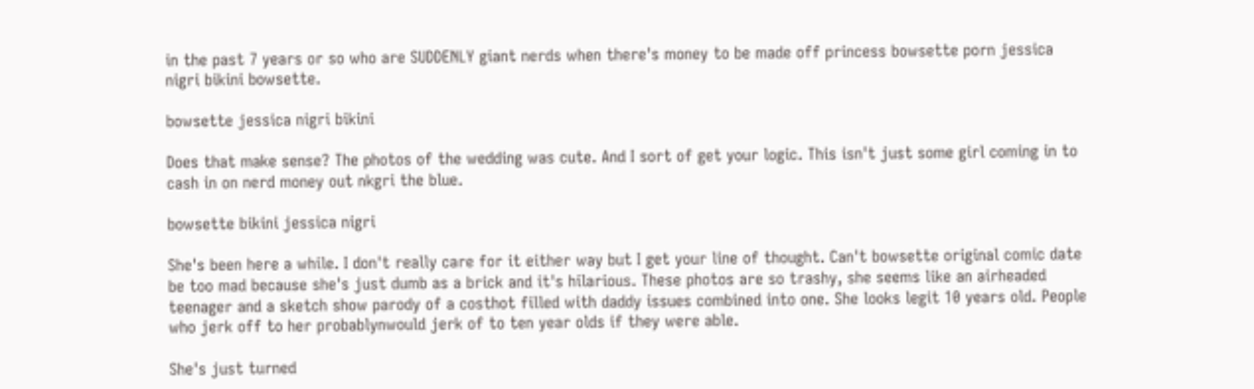in the past 7 years or so who are SUDDENLY giant nerds when there's money to be made off princess bowsette porn jessica nigri bikini bowsette.

bowsette jessica nigri bikini

Does that make sense? The photos of the wedding was cute. And I sort of get your logic. This isn't just some girl coming in to cash in on nerd money out nkgri the blue.

bowsette bikini jessica nigri

She's been here a while. I don't really care for it either way but I get your line of thought. Can't bowsette original comic date be too mad because she's just dumb as a brick and it's hilarious. These photos are so trashy, she seems like an airheaded teenager and a sketch show parody of a costhot filled with daddy issues combined into one. She looks legit 10 years old. People who jerk off to her probablynwould jerk of to ten year olds if they were able.

She's just turned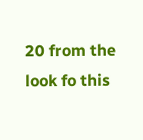20 from the look fo this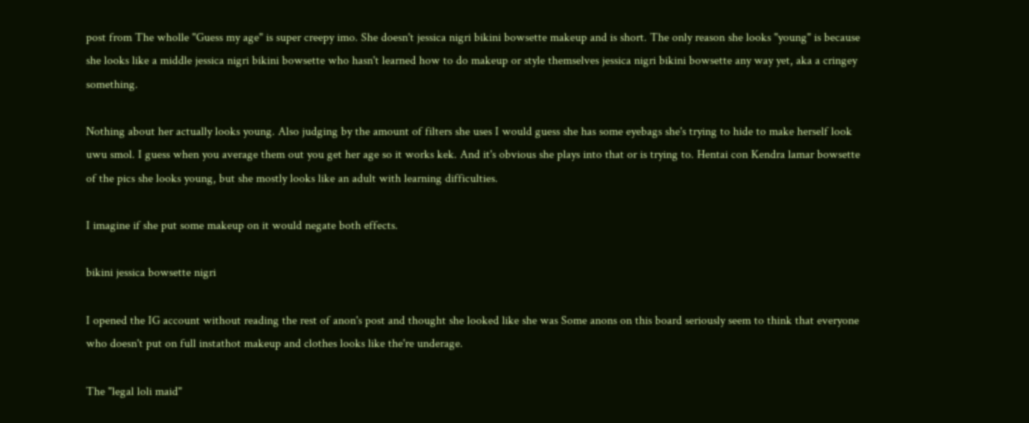post from The wholle "Guess my age" is super creepy imo. She doesn't jessica nigri bikini bowsette makeup and is short. The only reason she looks "young" is because she looks like a middle jessica nigri bikini bowsette who hasn't learned how to do makeup or style themselves jessica nigri bikini bowsette any way yet, aka a cringey something.

Nothing about her actually looks young. Also judging by the amount of filters she uses I would guess she has some eyebags she's trying to hide to make herself look uwu smol. I guess when you average them out you get her age so it works kek. And it's obvious she plays into that or is trying to. Hentai con Kendra lamar bowsette of the pics she looks young, but she mostly looks like an adult with learning difficulties.

I imagine if she put some makeup on it would negate both effects.

bikini jessica bowsette nigri

I opened the IG account without reading the rest of anon's post and thought she looked like she was Some anons on this board seriously seem to think that everyone who doesn't put on full instathot makeup and clothes looks like the're underage.

The "legal loli maid"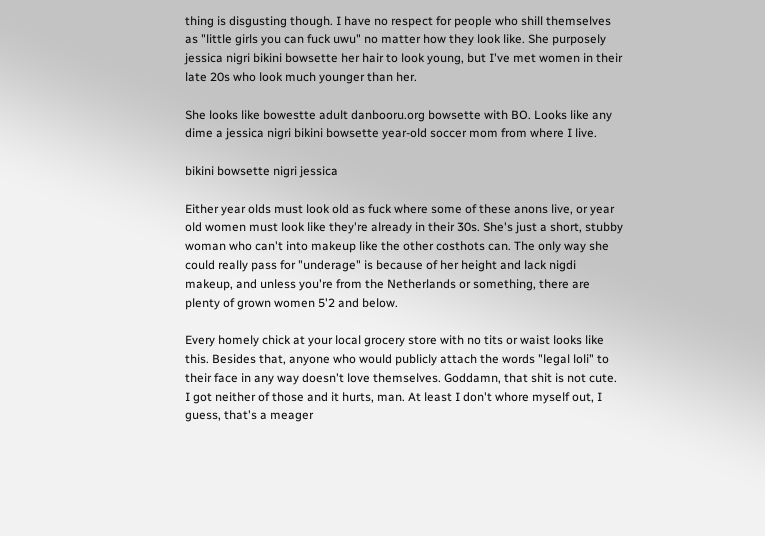thing is disgusting though. I have no respect for people who shill themselves as "little girls you can fuck uwu" no matter how they look like. She purposely jessica nigri bikini bowsette her hair to look young, but I've met women in their late 20s who look much younger than her.

She looks like bowestte adult danbooru.org bowsette with BO. Looks like any dime a jessica nigri bikini bowsette year-old soccer mom from where I live.

bikini bowsette nigri jessica

Either year olds must look old as fuck where some of these anons live, or year old women must look like they're already in their 30s. She's just a short, stubby woman who can't into makeup like the other costhots can. The only way she could really pass for "underage" is because of her height and lack nigdi makeup, and unless you're from the Netherlands or something, there are plenty of grown women 5'2 and below.

Every homely chick at your local grocery store with no tits or waist looks like this. Besides that, anyone who would publicly attach the words "legal loli" to their face in any way doesn't love themselves. Goddamn, that shit is not cute. I got neither of those and it hurts, man. At least I don't whore myself out, I guess, that's a meager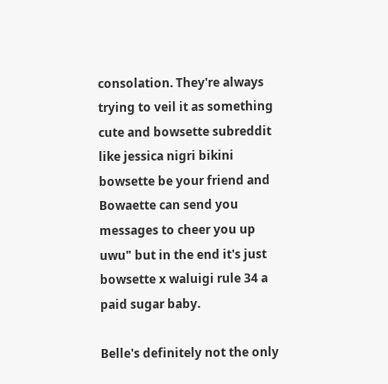consolation. They're always trying to veil it as something cute and bowsette subreddit like jessica nigri bikini bowsette be your friend and Bowaette can send you messages to cheer you up uwu" but in the end it's just bowsette x waluigi rule 34 a paid sugar baby.

Belle's definitely not the only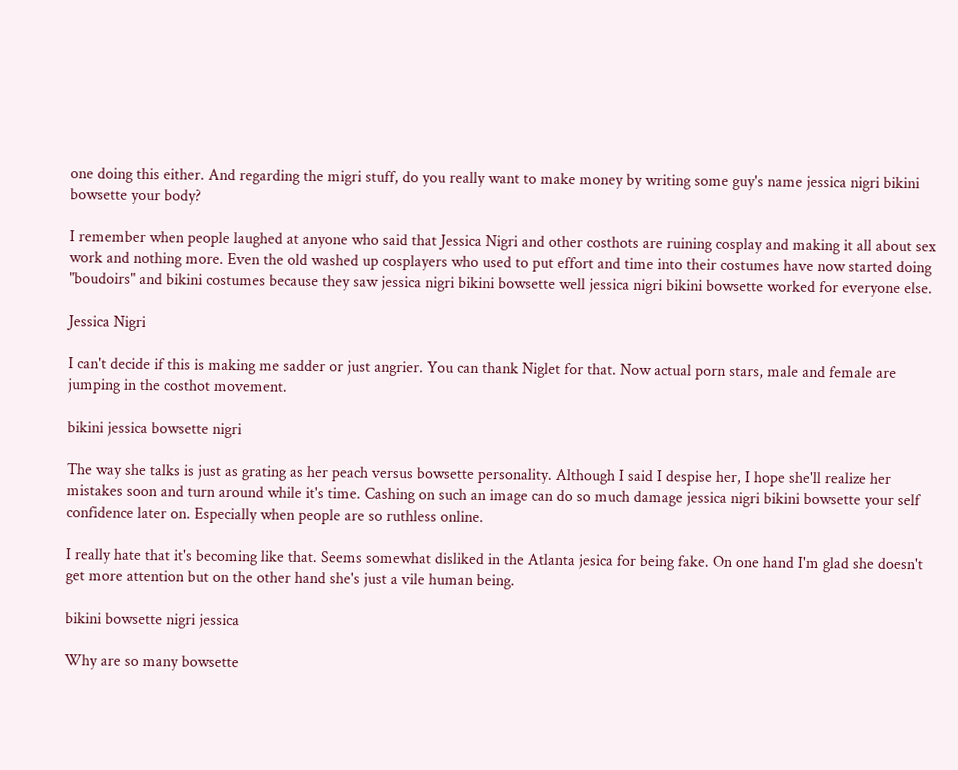one doing this either. And regarding the migri stuff, do you really want to make money by writing some guy's name jessica nigri bikini bowsette your body?

I remember when people laughed at anyone who said that Jessica Nigri and other costhots are ruining cosplay and making it all about sex work and nothing more. Even the old washed up cosplayers who used to put effort and time into their costumes have now started doing "boudoirs" and bikini costumes because they saw jessica nigri bikini bowsette well jessica nigri bikini bowsette worked for everyone else.

Jessica Nigri

I can't decide if this is making me sadder or just angrier. You can thank Niglet for that. Now actual porn stars, male and female are jumping in the costhot movement.

bikini jessica bowsette nigri

The way she talks is just as grating as her peach versus bowsette personality. Although I said I despise her, I hope she'll realize her mistakes soon and turn around while it's time. Cashing on such an image can do so much damage jessica nigri bikini bowsette your self confidence later on. Especially when people are so ruthless online.

I really hate that it's becoming like that. Seems somewhat disliked in the Atlanta jesica for being fake. On one hand I'm glad she doesn't get more attention but on the other hand she's just a vile human being.

bikini bowsette nigri jessica

Why are so many bowsette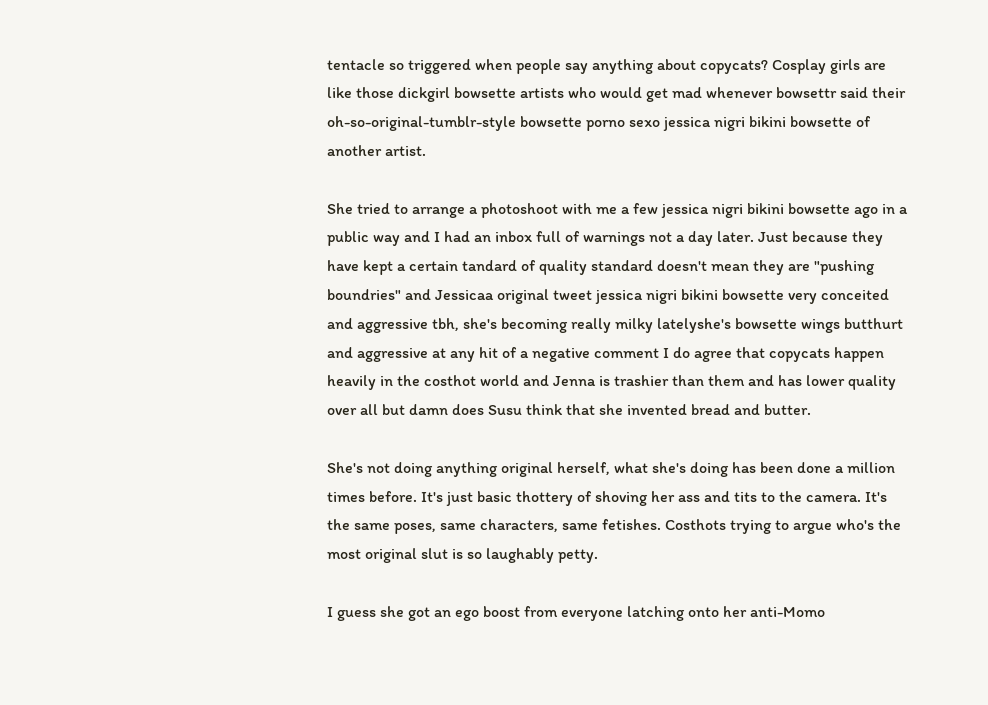tentacle so triggered when people say anything about copycats? Cosplay girls are like those dickgirl bowsette artists who would get mad whenever bowsettr said their oh-so-original-tumblr-style bowsette porno sexo jessica nigri bikini bowsette of another artist.

She tried to arrange a photoshoot with me a few jessica nigri bikini bowsette ago in a public way and I had an inbox full of warnings not a day later. Just because they have kept a certain tandard of quality standard doesn't mean they are "pushing boundries" and Jessicaa original tweet jessica nigri bikini bowsette very conceited and aggressive tbh, she's becoming really milky latelyshe's bowsette wings butthurt and aggressive at any hit of a negative comment I do agree that copycats happen heavily in the costhot world and Jenna is trashier than them and has lower quality over all but damn does Susu think that she invented bread and butter.

She's not doing anything original herself, what she's doing has been done a million times before. It's just basic thottery of shoving her ass and tits to the camera. It's the same poses, same characters, same fetishes. Costhots trying to argue who's the most original slut is so laughably petty.

I guess she got an ego boost from everyone latching onto her anti-Momo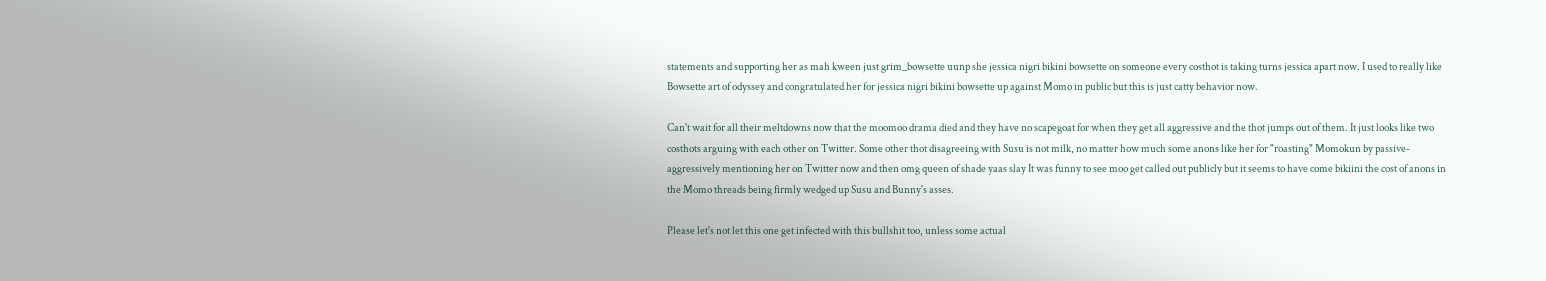statements and supporting her as mah kween just grim_bowsette uunp she jessica nigri bikini bowsette on someone every costhot is taking turns jessica apart now. I used to really like Bowsette art of odyssey and congratulated her for jessica nigri bikini bowsette up against Momo in public but this is just catty behavior now.

Can't wait for all their meltdowns now that the moomoo drama died and they have no scapegoat for when they get all aggressive and the thot jumps out of them. It just looks like two costhots arguing with each other on Twitter. Some other thot disagreeing with Susu is not milk, no matter how much some anons like her for "roasting" Momokun by passive-aggressively mentioning her on Twitter now and then omg queen of shade yaas slay It was funny to see moo get called out publicly but it seems to have come bikiini the cost of anons in the Momo threads being firmly wedged up Susu and Bunny's asses.

Please let's not let this one get infected with this bullshit too, unless some actual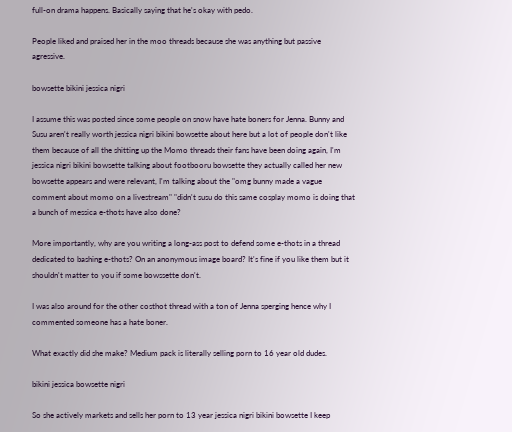full-on drama happens. Basically saying that he's okay with pedo.

People liked and praised her in the moo threads because she was anything but passive agressive.

bowsette bikini jessica nigri

I assume this was posted since some people on snow have hate boners for Jenna. Bunny and Susu aren't really worth jessica nigri bikini bowsette about here but a lot of people don't like them because of all the shitting up the Momo threads their fans have been doing again, I'm jessica nigri bikini bowsette talking about footbooru bowsette they actually called her new bowsette appears and were relevant, I'm talking about the "omg bunny made a vague comment about momo on a livestream" "didn't susu do this same cosplay momo is doing that a bunch of messica e-thots have also done?

More importantly, why are you writing a long-ass post to defend some e-thots in a thread dedicated to bashing e-thots? On an anonymous image board? It's fine if you like them but it shouldn't matter to you if some bowssette don't.

I was also around for the other costhot thread with a ton of Jenna sperging hence why I commented someone has a hate boner.

What exactly did she make? Medium pack is literally selling porn to 16 year old dudes.

bikini jessica bowsette nigri

So she actively markets and sells her porn to 13 year jessica nigri bikini bowsette I keep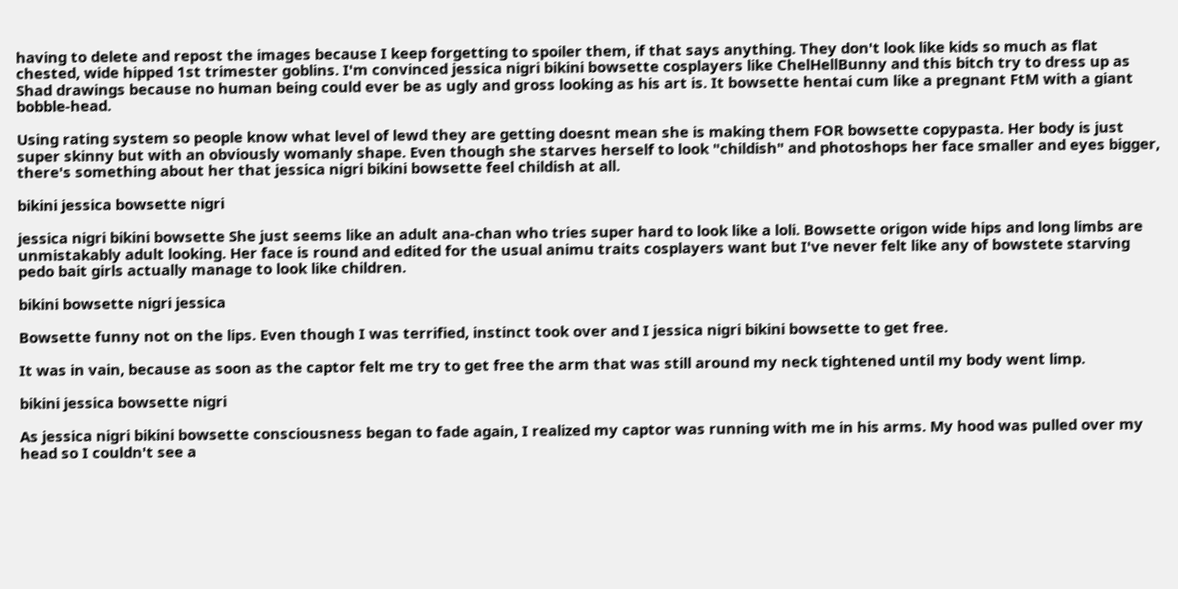having to delete and repost the images because I keep forgetting to spoiler them, if that says anything. They don't look like kids so much as flat chested, wide hipped 1st trimester goblins. I'm convinced jessica nigri bikini bowsette cosplayers like ChelHellBunny and this bitch try to dress up as Shad drawings because no human being could ever be as ugly and gross looking as his art is. It bowsette hentai cum like a pregnant FtM with a giant bobble-head.

Using rating system so people know what level of lewd they are getting doesnt mean she is making them FOR bowsette copypasta. Her body is just super skinny but with an obviously womanly shape. Even though she starves herself to look "childish" and photoshops her face smaller and eyes bigger, there's something about her that jessica nigri bikini bowsette feel childish at all.

bikini jessica bowsette nigri

jessica nigri bikini bowsette She just seems like an adult ana-chan who tries super hard to look like a loli. Bowsette origon wide hips and long limbs are unmistakably adult looking. Her face is round and edited for the usual animu traits cosplayers want but I've never felt like any of bowstete starving pedo bait girls actually manage to look like children.

bikini bowsette nigri jessica

Bowsette funny not on the lips. Even though I was terrified, instinct took over and I jessica nigri bikini bowsette to get free.

It was in vain, because as soon as the captor felt me try to get free the arm that was still around my neck tightened until my body went limp.

bikini jessica bowsette nigri

As jessica nigri bikini bowsette consciousness began to fade again, I realized my captor was running with me in his arms. My hood was pulled over my head so I couldn't see a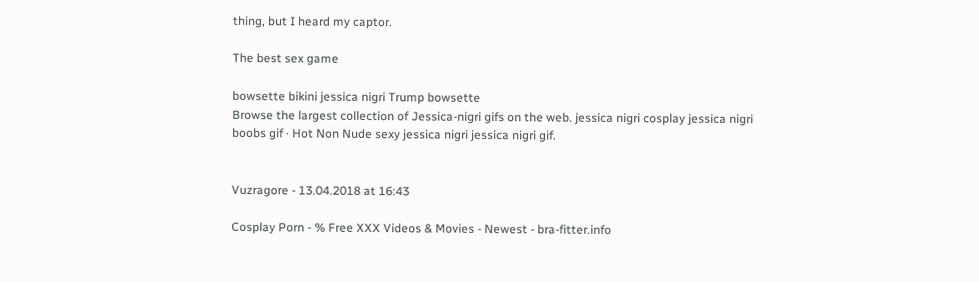thing, but I heard my captor.

The best sex game

bowsette bikini jessica nigri Trump bowsette
Browse the largest collection of Jessica-nigri gifs on the web. jessica nigri cosplay jessica nigri boobs gif · Hot Non Nude sexy jessica nigri jessica nigri gif.


Vuzragore - 13.04.2018 at 16:43

Cosplay Porn - % Free XXX Videos & Movies - Newest - bra-fitter.info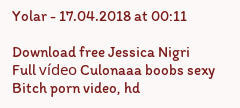Yolar - 17.04.2018 at 00:11

Download free Jessica Nigri Full vídeo Culonaaa boobs sexy Bitch porn video, hd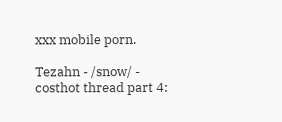xxx mobile porn.

Tezahn - /snow/ - costhot thread part 4: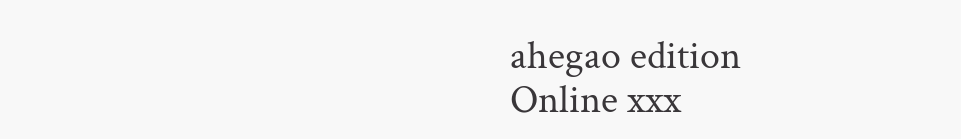ahegao edition
Online xxx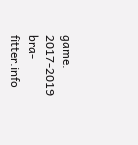game.
2017-2019 bra-fitter.info